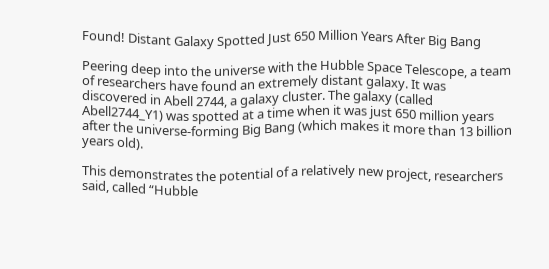Found! Distant Galaxy Spotted Just 650 Million Years After Big Bang

Peering deep into the universe with the Hubble Space Telescope, a team of researchers have found an extremely distant galaxy. It was discovered in Abell 2744, a galaxy cluster. The galaxy (called Abell2744_Y1) was spotted at a time when it was just 650 million years after the universe-forming Big Bang (which makes it more than 13 billion years old).

This demonstrates the potential of a relatively new project, researchers said, called “Hubble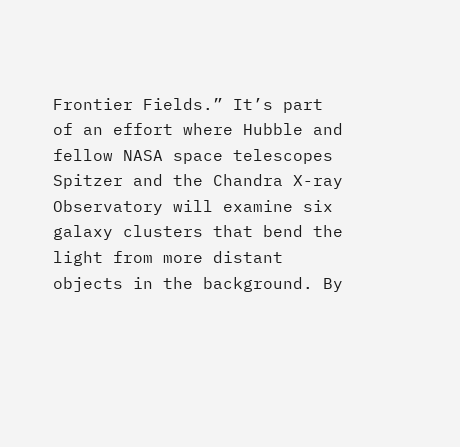Frontier Fields.” It’s part of an effort where Hubble and fellow NASA space telescopes Spitzer and the Chandra X-ray Observatory will examine six galaxy clusters that bend the light from more distant objects in the background. By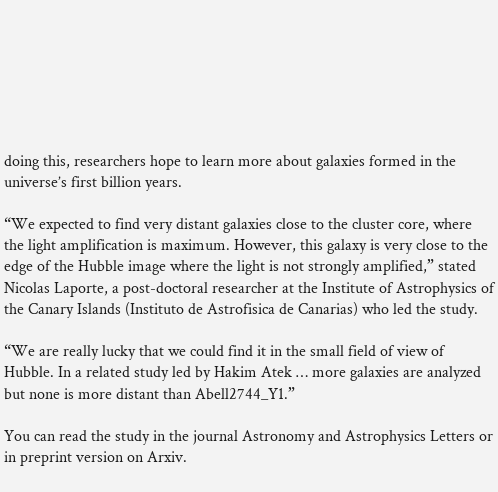doing this, researchers hope to learn more about galaxies formed in the universe’s first billion years.

“We expected to find very distant galaxies close to the cluster core, where the light amplification is maximum. However, this galaxy is very close to the edge of the Hubble image where the light is not strongly amplified,” stated Nicolas Laporte, a post-doctoral researcher at the Institute of Astrophysics of the Canary Islands (Instituto de Astrofisica de Canarias) who led the study.

“We are really lucky that we could find it in the small field of view of Hubble. In a related study led by Hakim Atek … more galaxies are analyzed but none is more distant than Abell2744_Y1.”

You can read the study in the journal Astronomy and Astrophysics Letters or in preprint version on Arxiv.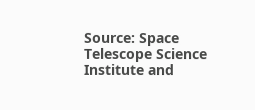Source: Space Telescope Science Institute and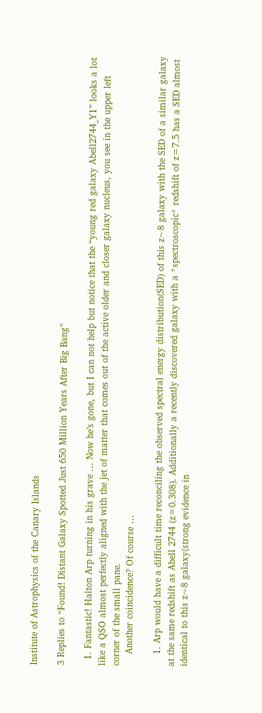Institute of Astrophysics of the Canary Islands

3 Replies to “Found! Distant Galaxy Spotted Just 650 Million Years After Big Bang”

  1. Fantastic! Halton Arp turning in his grave … Now he’s gone, but I can not help but notice that the “young red galaxy Abell2744_Y1” looks a lot like a QSO almost perfectly aligned with the jet of matter that comes out of the active older and closer galaxy nucleus, you see in the upper left corner of the small pane.
    Another coincidence? Of course …

    1. Arp would have a difficult time reconciling the observed spectral energy distribution(SED) of this z~8 galaxy with the SED of a similar galaxy at the same redshift as Abell 2744 (z=0.308). Additionally a recently discovered galaxy with a *spectroscopic* redshift of z=7.5 has a SED almost identical to this z~8 galaxy(strong evidence in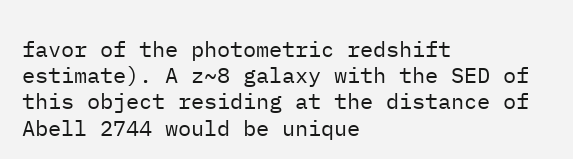favor of the photometric redshift estimate). A z~8 galaxy with the SED of this object residing at the distance of Abell 2744 would be unique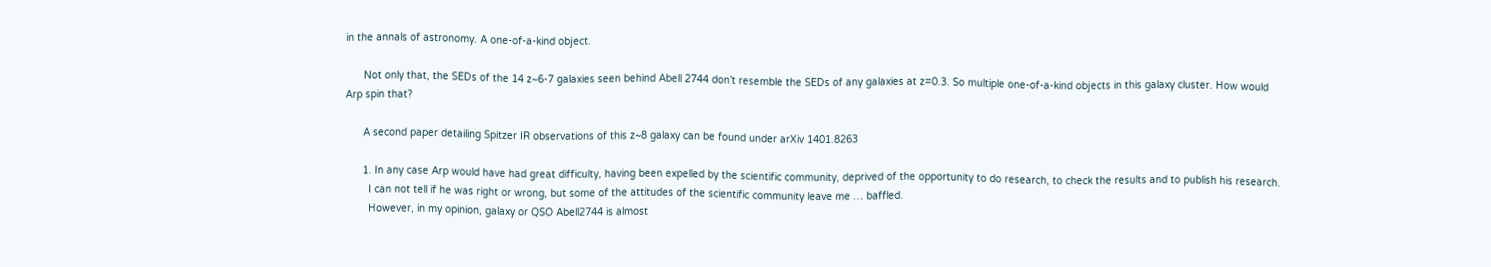in the annals of astronomy. A one-of-a-kind object.

      Not only that, the SEDs of the 14 z~6-7 galaxies seen behind Abell 2744 don’t resemble the SEDs of any galaxies at z=0.3. So multiple one-of-a-kind objects in this galaxy cluster. How would Arp spin that?

      A second paper detailing Spitzer IR observations of this z~8 galaxy can be found under arXiv 1401.8263

      1. In any case Arp would have had great difficulty, having been expelled by the scientific community, deprived of the opportunity to do research, to check the results and to publish his research.
        I can not tell if he was right or wrong, but some of the attitudes of the scientific community leave me … baffled.
        However, in my opinion, galaxy or QSO Abell2744 is almost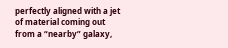perfectly aligned with a jet of material coming out from a “nearby” galaxy,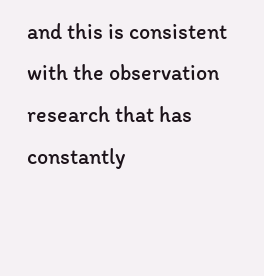and this is consistent with the observation research that has constantly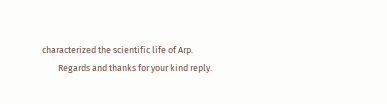characterized the scientific life of Arp.
        Regards and thanks for your kind reply.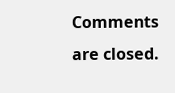Comments are closed.